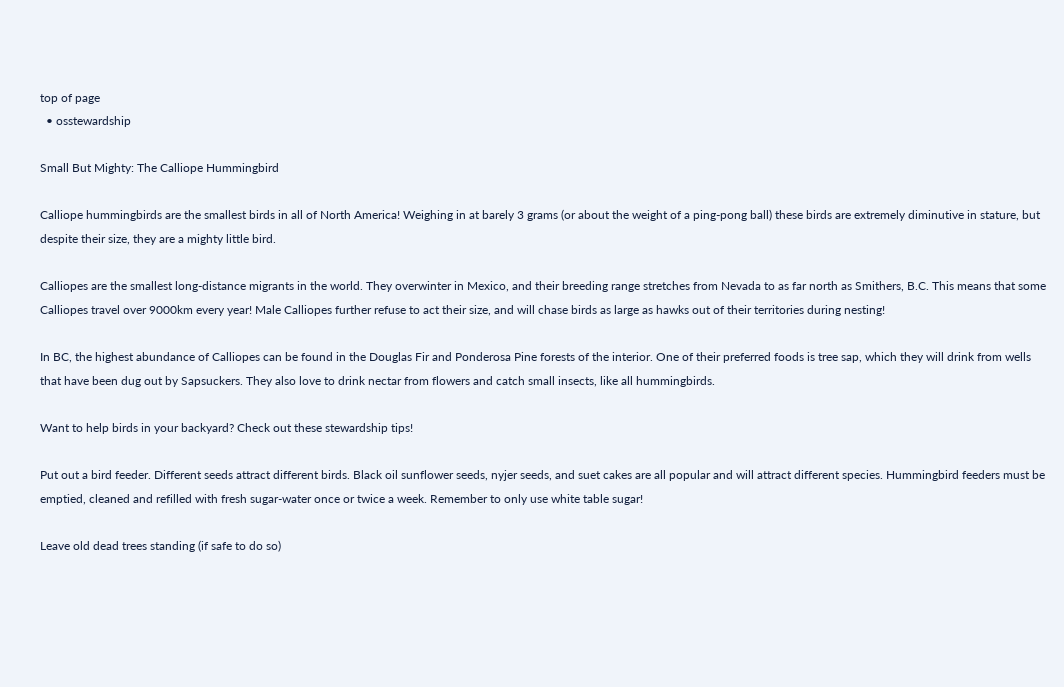top of page
  • osstewardship

Small But Mighty: The Calliope Hummingbird

Calliope hummingbirds are the smallest birds in all of North America! Weighing in at barely 3 grams (or about the weight of a ping-pong ball) these birds are extremely diminutive in stature, but despite their size, they are a mighty little bird.

Calliopes are the smallest long-distance migrants in the world. They overwinter in Mexico, and their breeding range stretches from Nevada to as far north as Smithers, B.C. This means that some Calliopes travel over 9000km every year! Male Calliopes further refuse to act their size, and will chase birds as large as hawks out of their territories during nesting!

In BC, the highest abundance of Calliopes can be found in the Douglas Fir and Ponderosa Pine forests of the interior. One of their preferred foods is tree sap, which they will drink from wells that have been dug out by Sapsuckers. They also love to drink nectar from flowers and catch small insects, like all hummingbirds.

Want to help birds in your backyard? Check out these stewardship tips!

Put out a bird feeder. Different seeds attract different birds. Black oil sunflower seeds, nyjer seeds, and suet cakes are all popular and will attract different species. Hummingbird feeders must be emptied, cleaned and refilled with fresh sugar-water once or twice a week. Remember to only use white table sugar!

Leave old dead trees standing (if safe to do so)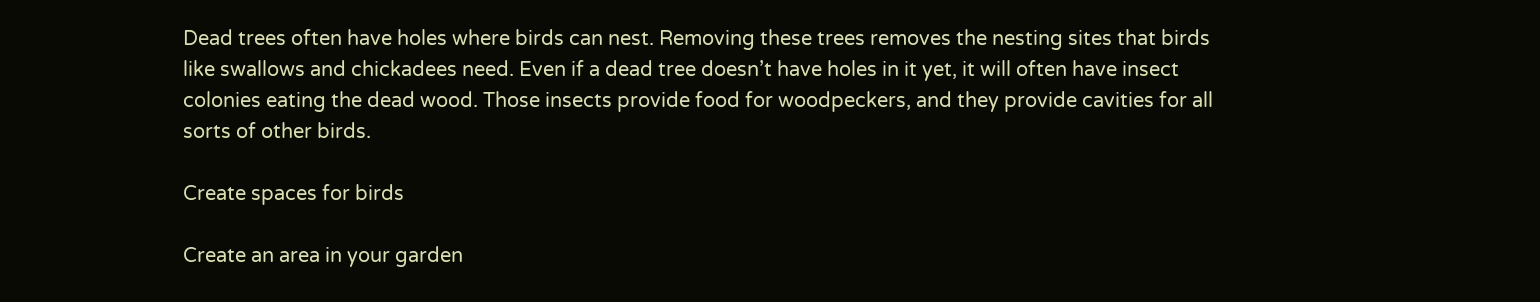Dead trees often have holes where birds can nest. Removing these trees removes the nesting sites that birds like swallows and chickadees need. Even if a dead tree doesn’t have holes in it yet, it will often have insect colonies eating the dead wood. Those insects provide food for woodpeckers, and they provide cavities for all sorts of other birds.

Create spaces for birds

Create an area in your garden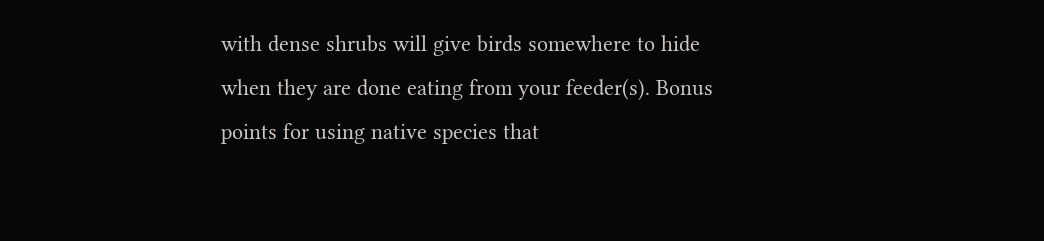with dense shrubs will give birds somewhere to hide when they are done eating from your feeder(s). Bonus points for using native species that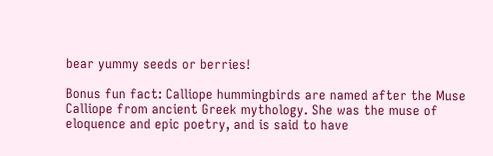bear yummy seeds or berries!

Bonus fun fact: Calliope hummingbirds are named after the Muse Calliope from ancient Greek mythology. She was the muse of eloquence and epic poetry, and is said to have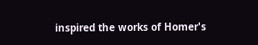inspired the works of Homer's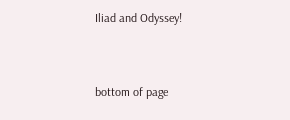Iliad and Odyssey!


bottom of page